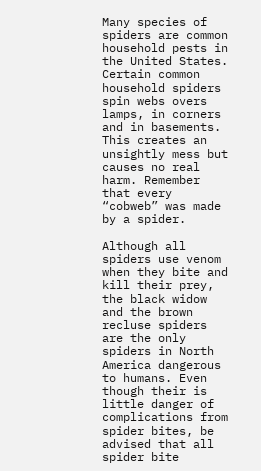Many species of spiders are common household pests in the United States. Certain common household spiders spin webs overs lamps, in corners and in basements. This creates an unsightly mess but causes no real harm. Remember that every “cobweb” was made by a spider.

Although all spiders use venom when they bite and kill their prey, the black widow and the brown recluse spiders are the only spiders in North America dangerous to humans. Even though their is little danger of complications from spider bites, be advised that all spider bite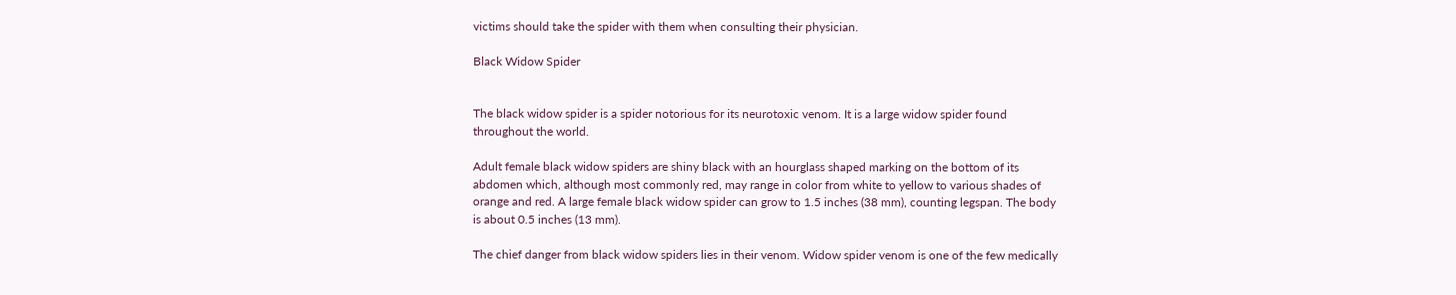victims should take the spider with them when consulting their physician.

Black Widow Spider


The black widow spider is a spider notorious for its neurotoxic venom. It is a large widow spider found throughout the world.

Adult female black widow spiders are shiny black with an hourglass shaped marking on the bottom of its abdomen which, although most commonly red, may range in color from white to yellow to various shades of orange and red. A large female black widow spider can grow to 1.5 inches (38 mm), counting legspan. The body is about 0.5 inches (13 mm).

The chief danger from black widow spiders lies in their venom. Widow spider venom is one of the few medically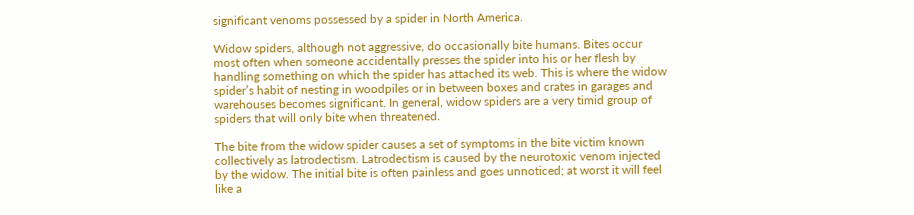significant venoms possessed by a spider in North America.

Widow spiders, although not aggressive, do occasionally bite humans. Bites occur most often when someone accidentally presses the spider into his or her flesh by handling something on which the spider has attached its web. This is where the widow spider’s habit of nesting in woodpiles or in between boxes and crates in garages and warehouses becomes significant. In general, widow spiders are a very timid group of spiders that will only bite when threatened.

The bite from the widow spider causes a set of symptoms in the bite victim known collectively as latrodectism. Latrodectism is caused by the neurotoxic venom injected by the widow. The initial bite is often painless and goes unnoticed; at worst it will feel like a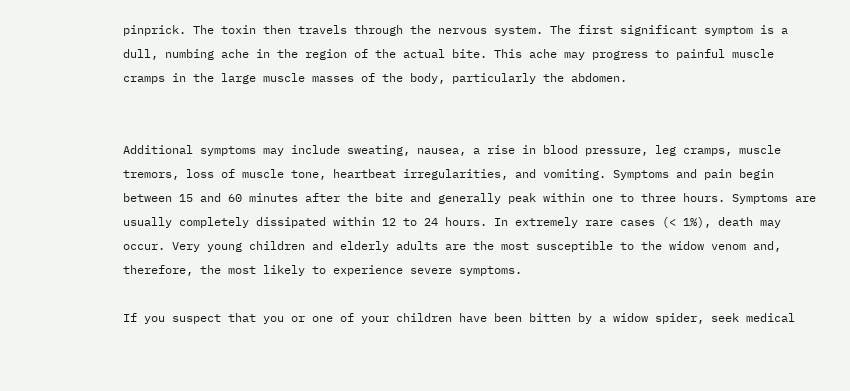pinprick. The toxin then travels through the nervous system. The first significant symptom is a dull, numbing ache in the region of the actual bite. This ache may progress to painful muscle cramps in the large muscle masses of the body, particularly the abdomen.


Additional symptoms may include sweating, nausea, a rise in blood pressure, leg cramps, muscle tremors, loss of muscle tone, heartbeat irregularities, and vomiting. Symptoms and pain begin between 15 and 60 minutes after the bite and generally peak within one to three hours. Symptoms are usually completely dissipated within 12 to 24 hours. In extremely rare cases (< 1%), death may occur. Very young children and elderly adults are the most susceptible to the widow venom and, therefore, the most likely to experience severe symptoms.

If you suspect that you or one of your children have been bitten by a widow spider, seek medical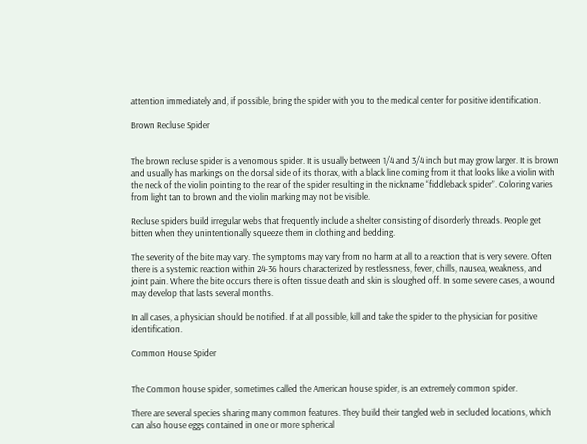attention immediately and, if possible, bring the spider with you to the medical center for positive identification.

Brown Recluse Spider


The brown recluse spider is a venomous spider. It is usually between 1/4 and 3/4 inch but may grow larger. It is brown and usually has markings on the dorsal side of its thorax, with a black line coming from it that looks like a violin with the neck of the violin pointing to the rear of the spider resulting in the nickname “fiddleback spider”. Coloring varies from light tan to brown and the violin marking may not be visible.

Recluse spiders build irregular webs that frequently include a shelter consisting of disorderly threads. People get bitten when they unintentionally squeeze them in clothing and bedding.

The severity of the bite may vary. The symptoms may vary from no harm at all to a reaction that is very severe. Often there is a systemic reaction within 24-36 hours characterized by restlessness, fever, chills, nausea, weakness, and joint pain. Where the bite occurs there is often tissue death and skin is sloughed off. In some severe cases, a wound may develop that lasts several months.

In all cases, a physician should be notified. If at all possible, kill and take the spider to the physician for positive identification.

Common House Spider


The Common house spider, sometimes called the American house spider, is an extremely common spider.

There are several species sharing many common features. They build their tangled web in secluded locations, which can also house eggs contained in one or more spherical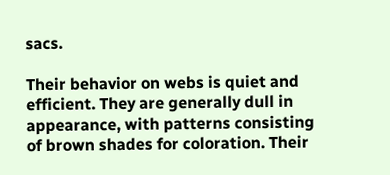sacs.

Their behavior on webs is quiet and efficient. They are generally dull in appearance, with patterns consisting of brown shades for coloration. Their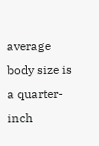average body size is a quarter-inch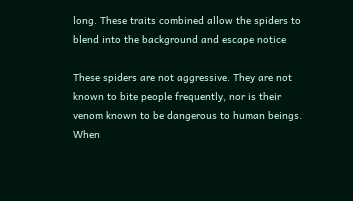long. These traits combined allow the spiders to blend into the background and escape notice

These spiders are not aggressive. They are not known to bite people frequently, nor is their venom known to be dangerous to human beings. When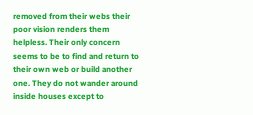removed from their webs their poor vision renders them helpless. Their only concern seems to be to find and return to their own web or build another one. They do not wander around inside houses except to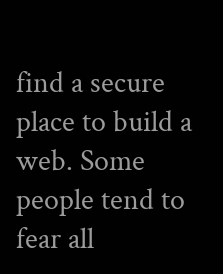find a secure place to build a web. Some people tend to fear all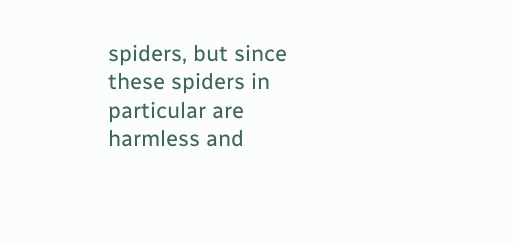spiders, but since these spiders in particular are harmless and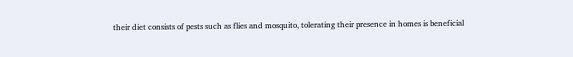their diet consists of pests such as flies and mosquito, tolerating their presence in homes is beneficial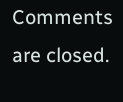Comments are closed.